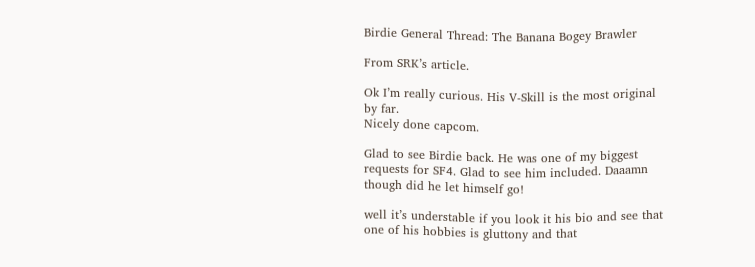Birdie General Thread: The Banana Bogey Brawler

From SRK’s article.

Ok I’m really curious. His V-Skill is the most original by far.
Nicely done capcom.

Glad to see Birdie back. He was one of my biggest requests for SF4. Glad to see him included. Daaamn though did he let himself go!

well it’s understable if you look it his bio and see that one of his hobbies is gluttony and that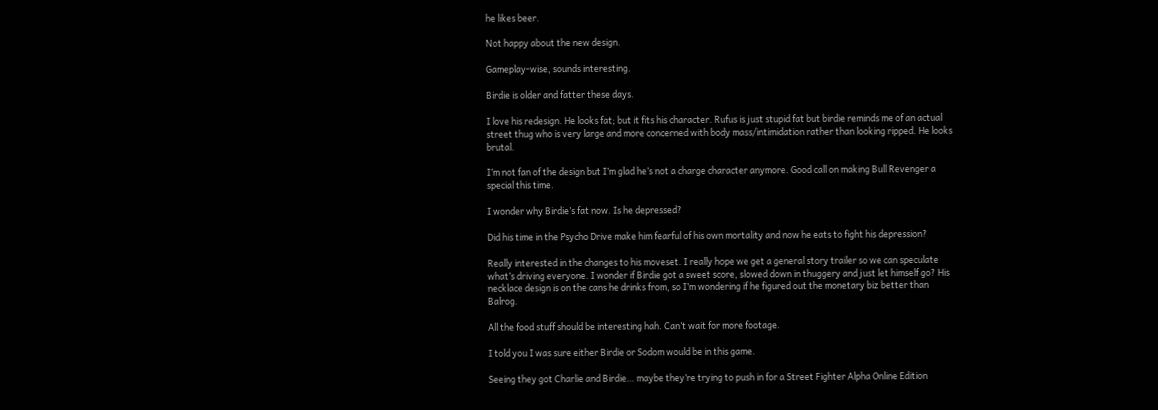he likes beer.

Not happy about the new design.

Gameplay-wise, sounds interesting.

Birdie is older and fatter these days.

I love his redesign. He looks fat; but it fits his character. Rufus is just stupid fat but birdie reminds me of an actual street thug who is very large and more concerned with body mass/intimidation rather than looking ripped. He looks brutal.

I’m not fan of the design but I’m glad he’s not a charge character anymore. Good call on making Bull Revenger a special this time.

I wonder why Birdie’s fat now. Is he depressed?

Did his time in the Psycho Drive make him fearful of his own mortality and now he eats to fight his depression?

Really interested in the changes to his moveset. I really hope we get a general story trailer so we can speculate what’s driving everyone. I wonder if Birdie got a sweet score, slowed down in thuggery and just let himself go? His necklace design is on the cans he drinks from, so I’m wondering if he figured out the monetary biz better than Balrog.

All the food stuff should be interesting hah. Can’t wait for more footage.

I told you I was sure either Birdie or Sodom would be in this game.

Seeing they got Charlie and Birdie… maybe they’re trying to push in for a Street Fighter Alpha Online Edition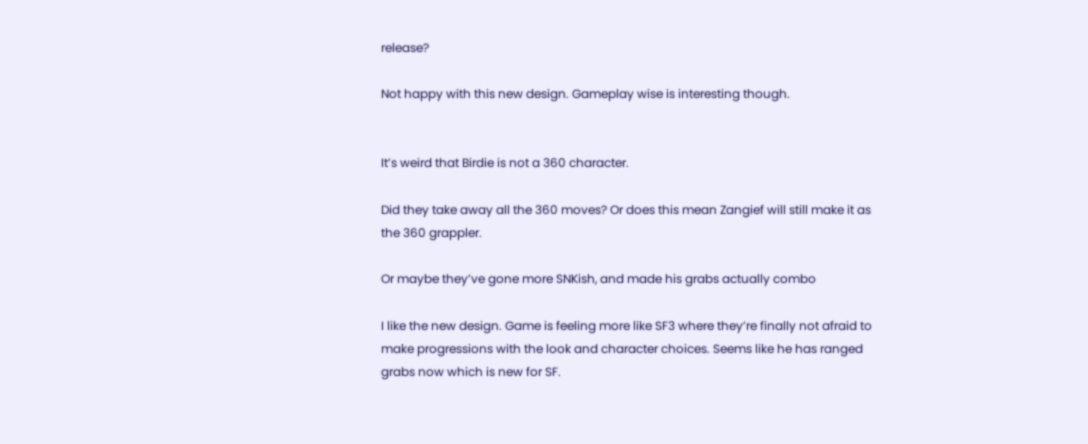release?

Not happy with this new design. Gameplay wise is interesting though.


It’s weird that Birdie is not a 360 character.

Did they take away all the 360 moves? Or does this mean Zangief will still make it as the 360 grappler.

Or maybe they’ve gone more SNKish, and made his grabs actually combo

I like the new design. Game is feeling more like SF3 where they’re finally not afraid to make progressions with the look and character choices. Seems like he has ranged grabs now which is new for SF.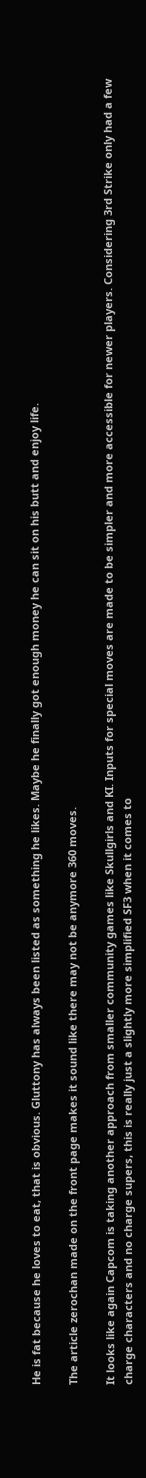He is fat because he loves to eat, that is obvious. Gluttony has always been listed as something he likes. Maybe he finally got enough money he can sit on his butt and enjoy life.

The article zerochan made on the front page makes it sound like there may not be anymore 360 moves.

It looks like again Capcom is taking another approach from smaller community games like Skullgirls and KI. Inputs for special moves are made to be simpler and more accessible for newer players. Considering 3rd Strike only had a few charge characters and no charge supers, this is really just a slightly more simplified SF3 when it comes to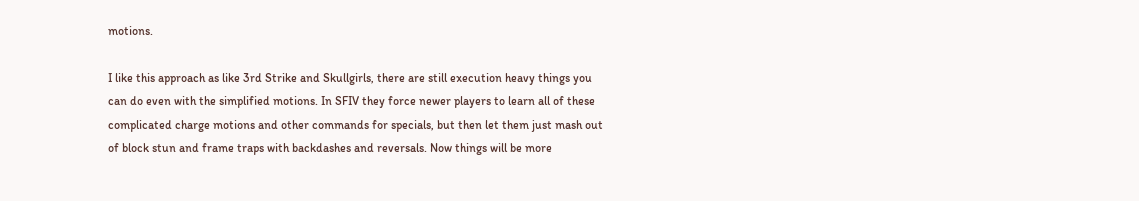motions.

I like this approach as like 3rd Strike and Skullgirls, there are still execution heavy things you can do even with the simplified motions. In SFIV they force newer players to learn all of these complicated charge motions and other commands for specials, but then let them just mash out of block stun and frame traps with backdashes and reversals. Now things will be more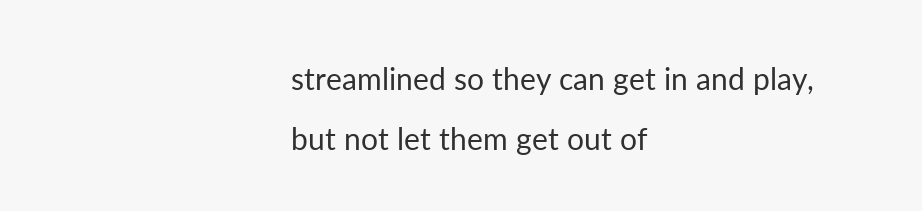streamlined so they can get in and play, but not let them get out of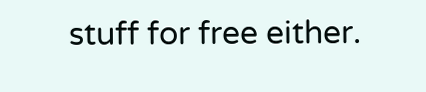stuff for free either.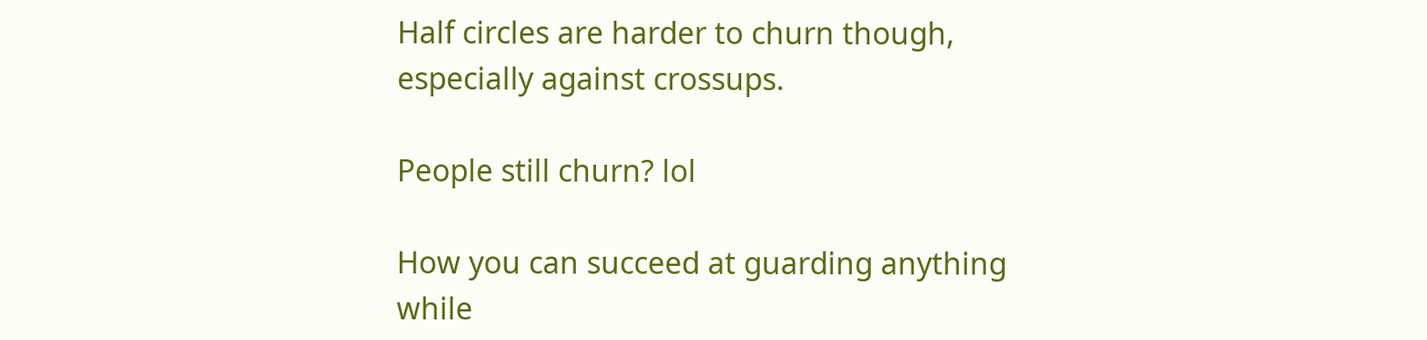Half circles are harder to churn though, especially against crossups.

People still churn? lol

How you can succeed at guarding anything while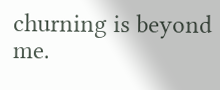churning is beyond me.